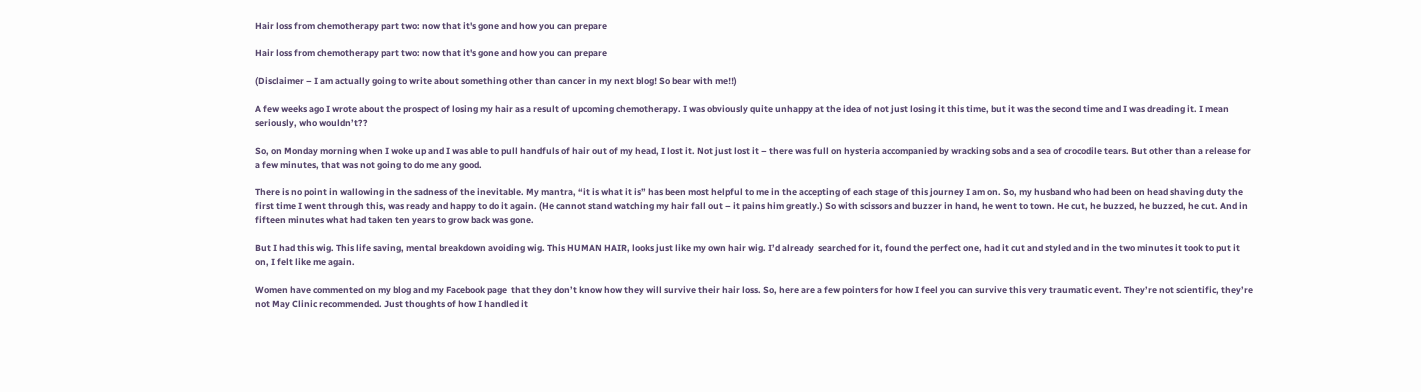Hair loss from chemotherapy part two: now that it's gone and how you can prepare

Hair loss from chemotherapy part two: now that it's gone and how you can prepare

(Disclaimer – I am actually going to write about something other than cancer in my next blog! So bear with me!!)

A few weeks ago I wrote about the prospect of losing my hair as a result of upcoming chemotherapy. I was obviously quite unhappy at the idea of not just losing it this time, but it was the second time and I was dreading it. I mean seriously, who wouldn’t??

So, on Monday morning when I woke up and I was able to pull handfuls of hair out of my head, I lost it. Not just lost it – there was full on hysteria accompanied by wracking sobs and a sea of crocodile tears. But other than a release for a few minutes, that was not going to do me any good.

There is no point in wallowing in the sadness of the inevitable. My mantra, “it is what it is” has been most helpful to me in the accepting of each stage of this journey I am on. So, my husband who had been on head shaving duty the first time I went through this, was ready and happy to do it again. (He cannot stand watching my hair fall out – it pains him greatly.) So with scissors and buzzer in hand, he went to town. He cut, he buzzed, he buzzed, he cut. And in fifteen minutes what had taken ten years to grow back was gone.

But I had this wig. This life saving, mental breakdown avoiding wig. This HUMAN HAIR, looks just like my own hair wig. I’d already  searched for it, found the perfect one, had it cut and styled and in the two minutes it took to put it on, I felt like me again.

Women have commented on my blog and my Facebook page  that they don’t know how they will survive their hair loss. So, here are a few pointers for how I feel you can survive this very traumatic event. They’re not scientific, they’re not May Clinic recommended. Just thoughts of how I handled it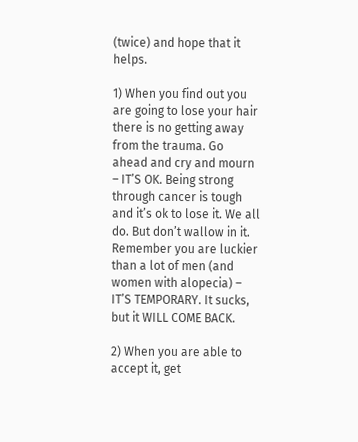(twice) and hope that it helps.

1) When you find out you are going to lose your hair there is no getting away from the trauma. Go ahead and cry and mourn – IT’S OK. Being strong through cancer is tough and it’s ok to lose it. We all do. But don’t wallow in it. Remember you are luckier than a lot of men (and women with alopecia) – IT’S TEMPORARY. It sucks, but it WILL COME BACK.

2) When you are able to accept it, get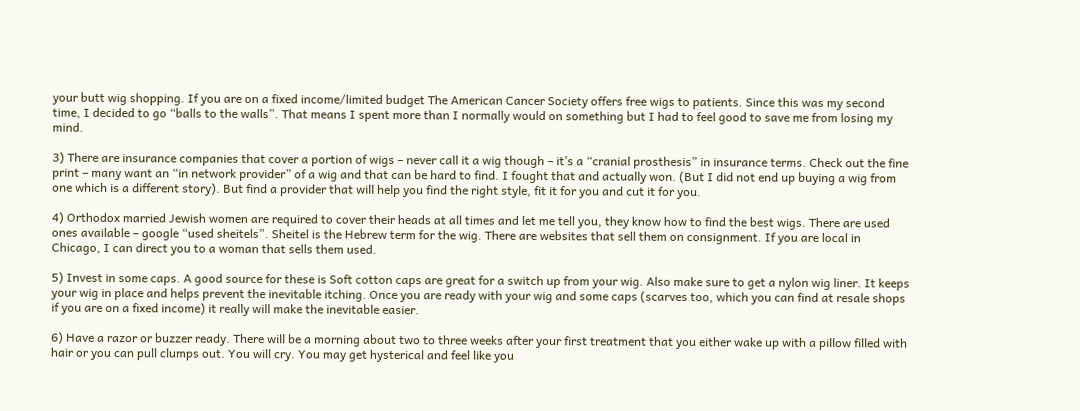your butt wig shopping. If you are on a fixed income/limited budget The American Cancer Society offers free wigs to patients. Since this was my second time, I decided to go “balls to the walls”. That means I spent more than I normally would on something but I had to feel good to save me from losing my mind.

3) There are insurance companies that cover a portion of wigs – never call it a wig though – it’s a “cranial prosthesis” in insurance terms. Check out the fine print – many want an “in network provider” of a wig and that can be hard to find. I fought that and actually won. (But I did not end up buying a wig from one which is a different story). But find a provider that will help you find the right style, fit it for you and cut it for you.

4) Orthodox married Jewish women are required to cover their heads at all times and let me tell you, they know how to find the best wigs. There are used ones available – google “used sheitels”. Sheitel is the Hebrew term for the wig. There are websites that sell them on consignment. If you are local in Chicago, I can direct you to a woman that sells them used.

5) Invest in some caps. A good source for these is Soft cotton caps are great for a switch up from your wig. Also make sure to get a nylon wig liner. It keeps your wig in place and helps prevent the inevitable itching. Once you are ready with your wig and some caps (scarves too, which you can find at resale shops if you are on a fixed income) it really will make the inevitable easier.

6) Have a razor or buzzer ready. There will be a morning about two to three weeks after your first treatment that you either wake up with a pillow filled with hair or you can pull clumps out. You will cry. You may get hysterical and feel like you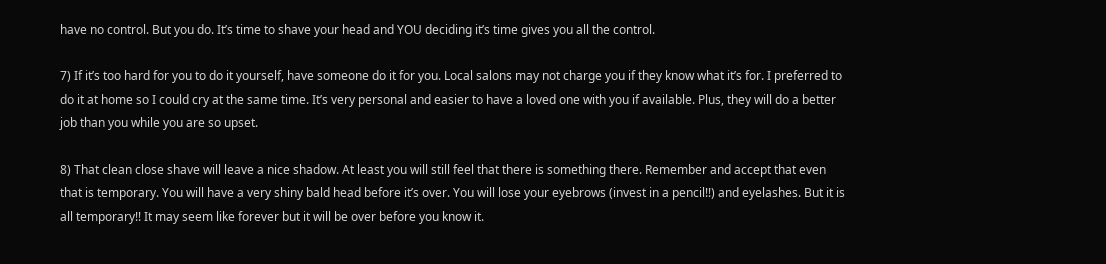have no control. But you do. It’s time to shave your head and YOU deciding it’s time gives you all the control.

7) If it’s too hard for you to do it yourself, have someone do it for you. Local salons may not charge you if they know what it’s for. I preferred to do it at home so I could cry at the same time. It’s very personal and easier to have a loved one with you if available. Plus, they will do a better job than you while you are so upset.

8) That clean close shave will leave a nice shadow. At least you will still feel that there is something there. Remember and accept that even that is temporary. You will have a very shiny bald head before it’s over. You will lose your eyebrows (invest in a pencil!!) and eyelashes. But it is all temporary!! It may seem like forever but it will be over before you know it.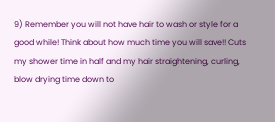9) Remember you will not have hair to wash or style for a good while! Think about how much time you will save!! Cuts my shower time in half and my hair straightening, curling, blow drying time down to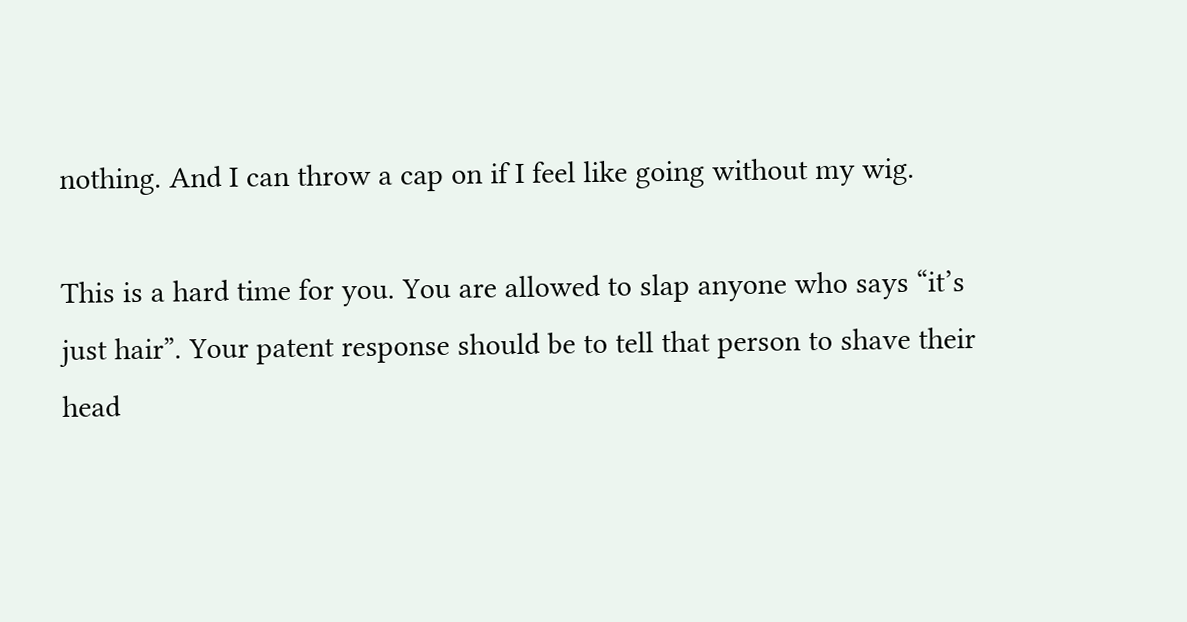nothing. And I can throw a cap on if I feel like going without my wig.

This is a hard time for you. You are allowed to slap anyone who says “it’s just hair”. Your patent response should be to tell that person to shave their head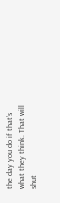the day you do if that’s what they think. That will shut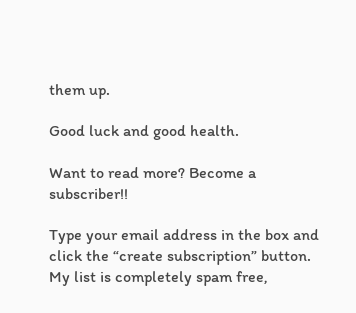them up.

Good luck and good health.

Want to read more? Become a subscriber!!

Type your email address in the box and click the “create subscription” button. My list is completely spam free,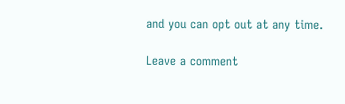and you can opt out at any time.

Leave a comment